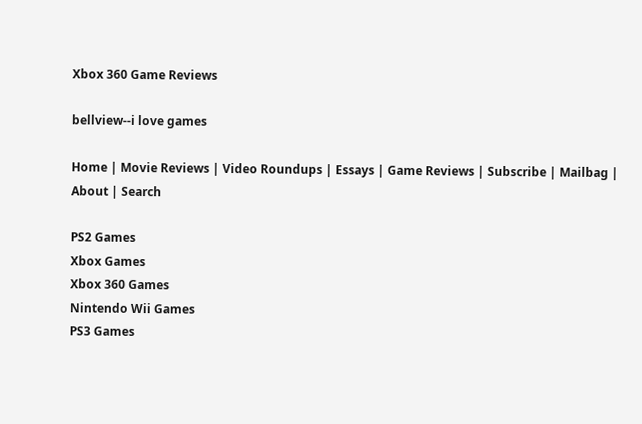Xbox 360 Game Reviews

bellview--i love games

Home | Movie Reviews | Video Roundups | Essays | Game Reviews | Subscribe | Mailbag | About | Search

PS2 Games
Xbox Games
Xbox 360 Games
Nintendo Wii Games
PS3 Games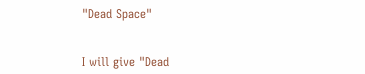"Dead Space"


I will give "Dead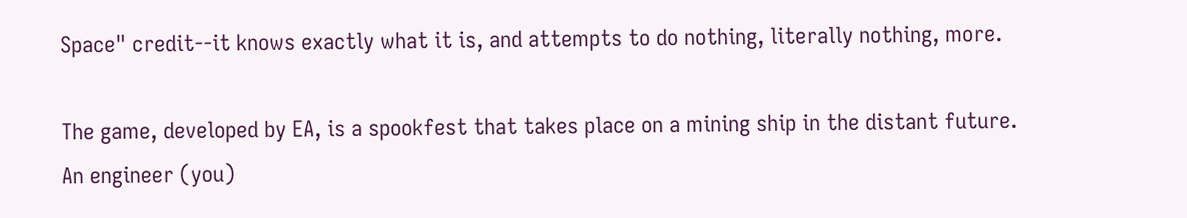Space" credit--it knows exactly what it is, and attempts to do nothing, literally nothing, more.

The game, developed by EA, is a spookfest that takes place on a mining ship in the distant future.  An engineer (you)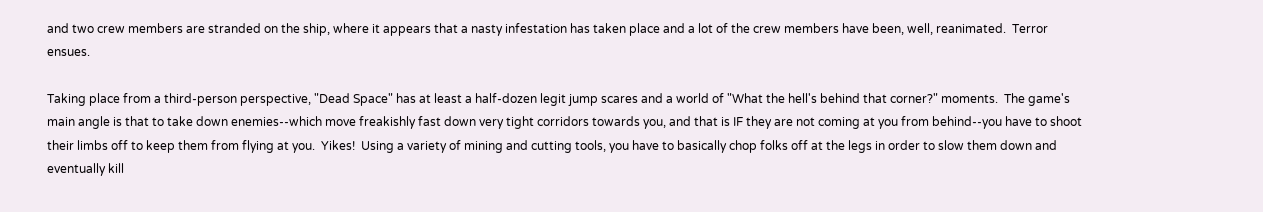and two crew members are stranded on the ship, where it appears that a nasty infestation has taken place and a lot of the crew members have been, well, reanimated.  Terror ensues.

Taking place from a third-person perspective, "Dead Space" has at least a half-dozen legit jump scares and a world of "What the hell's behind that corner?" moments.  The game's main angle is that to take down enemies--which move freakishly fast down very tight corridors towards you, and that is IF they are not coming at you from behind--you have to shoot their limbs off to keep them from flying at you.  Yikes!  Using a variety of mining and cutting tools, you have to basically chop folks off at the legs in order to slow them down and eventually kill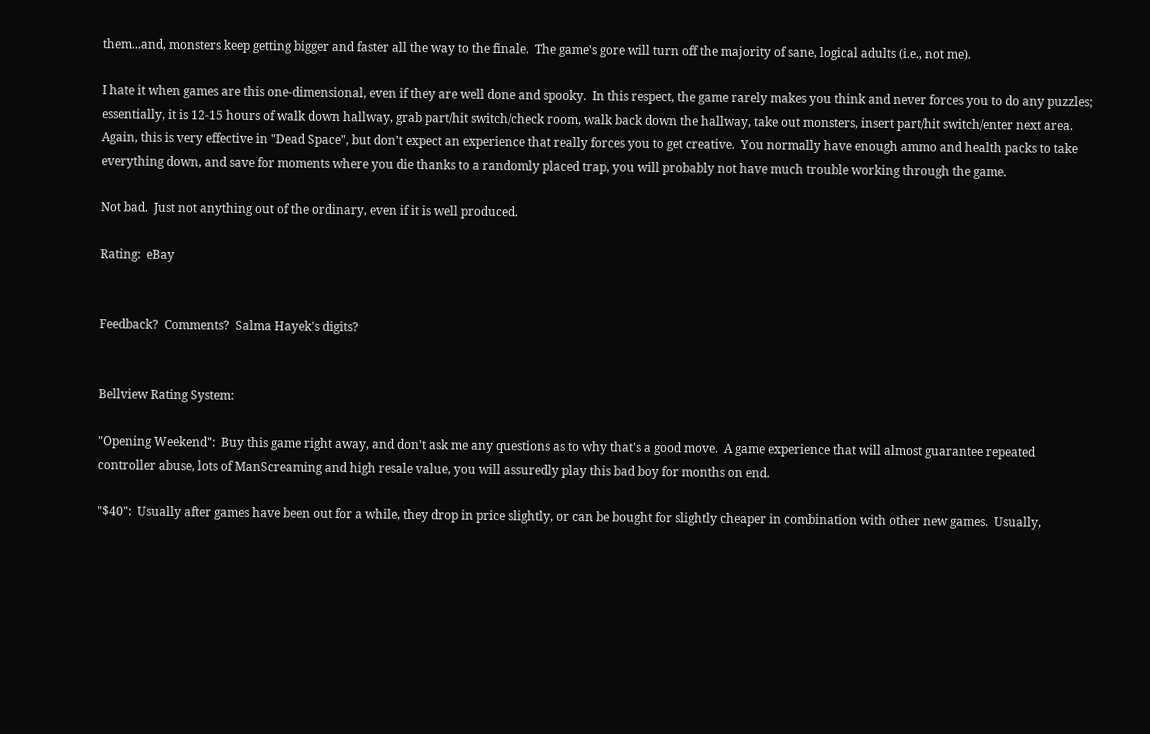them...and, monsters keep getting bigger and faster all the way to the finale.  The game's gore will turn off the majority of sane, logical adults (i.e., not me).

I hate it when games are this one-dimensional, even if they are well done and spooky.  In this respect, the game rarely makes you think and never forces you to do any puzzles; essentially, it is 12-15 hours of walk down hallway, grab part/hit switch/check room, walk back down the hallway, take out monsters, insert part/hit switch/enter next area.  Again, this is very effective in "Dead Space", but don't expect an experience that really forces you to get creative.  You normally have enough ammo and health packs to take everything down, and save for moments where you die thanks to a randomly placed trap, you will probably not have much trouble working through the game.

Not bad.  Just not anything out of the ordinary, even if it is well produced.

Rating:  eBay


Feedback?  Comments?  Salma Hayek's digits?


Bellview Rating System:

"Opening Weekend":  Buy this game right away, and don't ask me any questions as to why that's a good move.  A game experience that will almost guarantee repeated controller abuse, lots of ManScreaming and high resale value, you will assuredly play this bad boy for months on end.

"$40":  Usually after games have been out for a while, they drop in price slightly, or can be bought for slightly cheaper in combination with other new games.  Usually,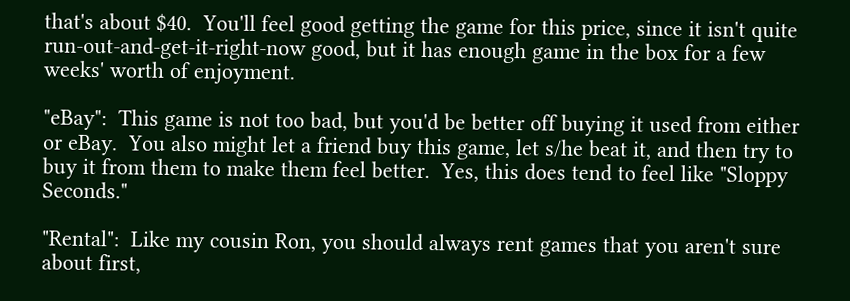that's about $40.  You'll feel good getting the game for this price, since it isn't quite run-out-and-get-it-right-now good, but it has enough game in the box for a few weeks' worth of enjoyment.

"eBay":  This game is not too bad, but you'd be better off buying it used from either or eBay.  You also might let a friend buy this game, let s/he beat it, and then try to buy it from them to make them feel better.  Yes, this does tend to feel like "Sloppy Seconds."

"Rental":  Like my cousin Ron, you should always rent games that you aren't sure about first,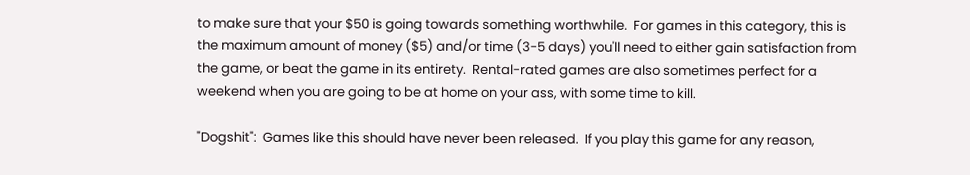to make sure that your $50 is going towards something worthwhile.  For games in this category, this is the maximum amount of money ($5) and/or time (3-5 days) you'll need to either gain satisfaction from the game, or beat the game in its entirety.  Rental-rated games are also sometimes perfect for a weekend when you are going to be at home on your ass, with some time to kill.

"Dogshit":  Games like this should have never been released.  If you play this game for any reason,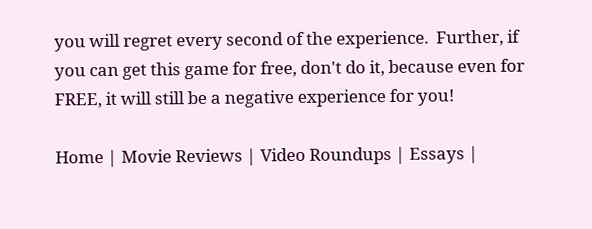you will regret every second of the experience.  Further, if you can get this game for free, don't do it, because even for FREE, it will still be a negative experience for you!

Home | Movie Reviews | Video Roundups | Essays |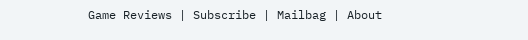Game Reviews | Subscribe | Mailbag | About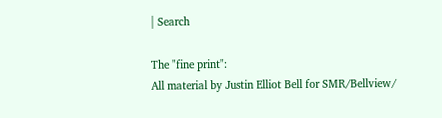| Search

The "fine print":
All material by Justin Elliot Bell for SMR/Bellview/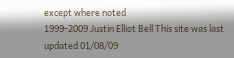except where noted
1999-2009 Justin Elliot Bell This site was last updated 01/08/09